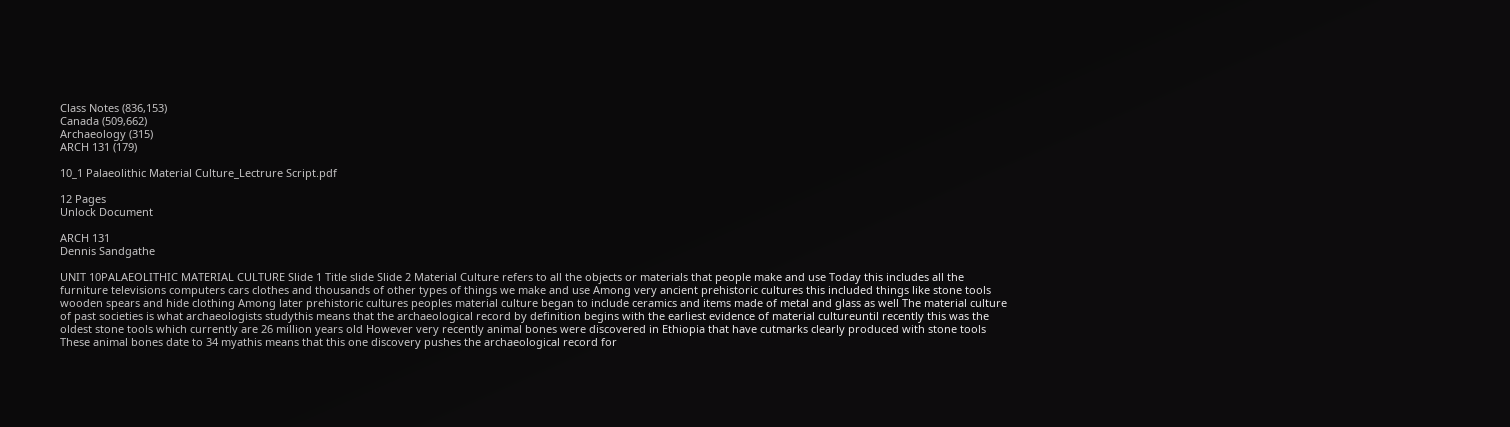Class Notes (836,153)
Canada (509,662)
Archaeology (315)
ARCH 131 (179)

10_1 Palaeolithic Material Culture_Lectrure Script.pdf

12 Pages
Unlock Document

ARCH 131
Dennis Sandgathe

UNIT 10PALAEOLITHIC MATERIAL CULTURE Slide 1 Title slide Slide 2 Material Culture refers to all the objects or materials that people make and use Today this includes all the furniture televisions computers cars clothes and thousands of other types of things we make and use Among very ancient prehistoric cultures this included things like stone tools wooden spears and hide clothing Among later prehistoric cultures peoples material culture began to include ceramics and items made of metal and glass as well The material culture of past societies is what archaeologists studythis means that the archaeological record by definition begins with the earliest evidence of material cultureuntil recently this was the oldest stone tools which currently are 26 million years old However very recently animal bones were discovered in Ethiopia that have cutmarks clearly produced with stone tools These animal bones date to 34 myathis means that this one discovery pushes the archaeological record for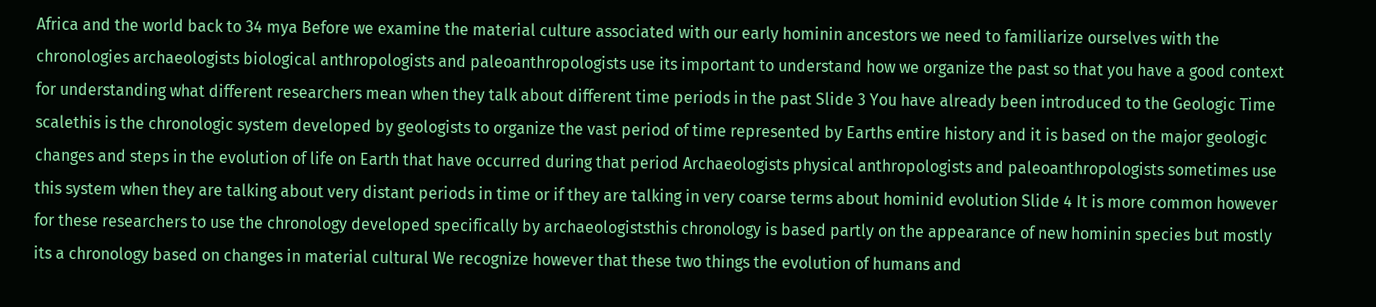Africa and the world back to 34 mya Before we examine the material culture associated with our early hominin ancestors we need to familiarize ourselves with the chronologies archaeologists biological anthropologists and paleoanthropologists use its important to understand how we organize the past so that you have a good context for understanding what different researchers mean when they talk about different time periods in the past Slide 3 You have already been introduced to the Geologic Time scalethis is the chronologic system developed by geologists to organize the vast period of time represented by Earths entire history and it is based on the major geologic changes and steps in the evolution of life on Earth that have occurred during that period Archaeologists physical anthropologists and paleoanthropologists sometimes use this system when they are talking about very distant periods in time or if they are talking in very coarse terms about hominid evolution Slide 4 It is more common however for these researchers to use the chronology developed specifically by archaeologiststhis chronology is based partly on the appearance of new hominin species but mostly its a chronology based on changes in material cultural We recognize however that these two things the evolution of humans and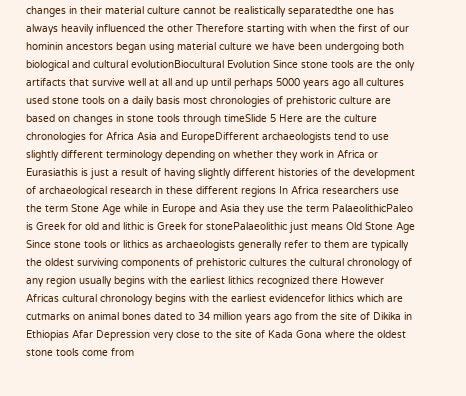changes in their material culture cannot be realistically separatedthe one has always heavily influenced the other Therefore starting with when the first of our hominin ancestors began using material culture we have been undergoing both biological and cultural evolutionBiocultural Evolution Since stone tools are the only artifacts that survive well at all and up until perhaps 5000 years ago all cultures used stone tools on a daily basis most chronologies of prehistoric culture are based on changes in stone tools through timeSlide 5 Here are the culture chronologies for Africa Asia and EuropeDifferent archaeologists tend to use slightly different terminology depending on whether they work in Africa or Eurasiathis is just a result of having slightly different histories of the development of archaeological research in these different regions In Africa researchers use the term Stone Age while in Europe and Asia they use the term PalaeolithicPaleo is Greek for old and lithic is Greek for stonePalaeolithic just means Old Stone Age Since stone tools or lithics as archaeologists generally refer to them are typically the oldest surviving components of prehistoric cultures the cultural chronology of any region usually begins with the earliest lithics recognized there However Africas cultural chronology begins with the earliest evidencefor lithics which are cutmarks on animal bones dated to 34 million years ago from the site of Dikika in Ethiopias Afar Depression very close to the site of Kada Gona where the oldest stone tools come from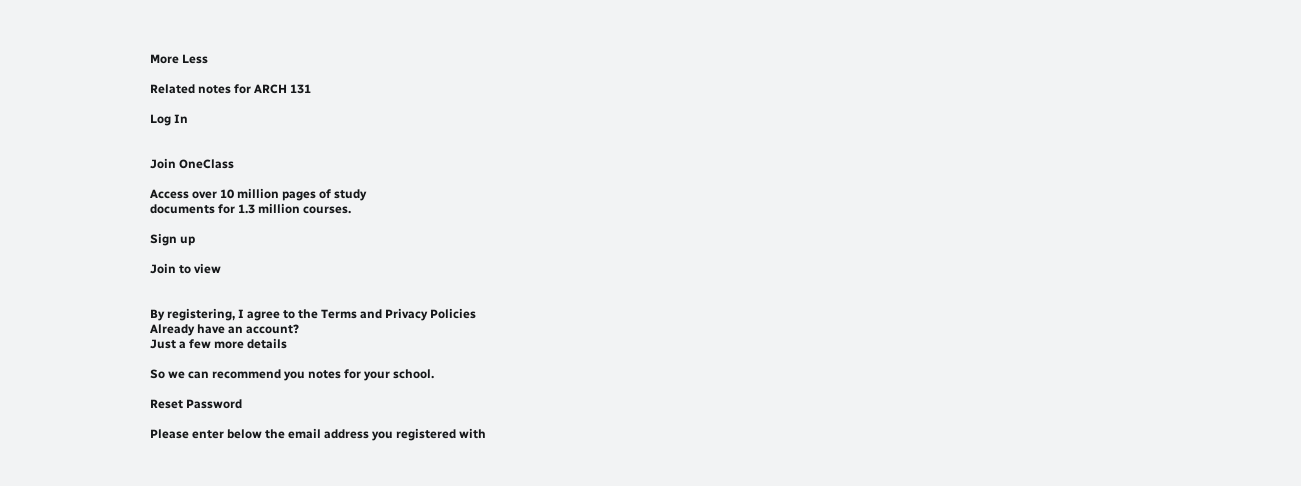More Less

Related notes for ARCH 131

Log In


Join OneClass

Access over 10 million pages of study
documents for 1.3 million courses.

Sign up

Join to view


By registering, I agree to the Terms and Privacy Policies
Already have an account?
Just a few more details

So we can recommend you notes for your school.

Reset Password

Please enter below the email address you registered with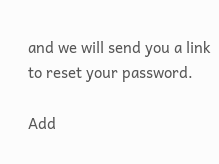and we will send you a link to reset your password.

Add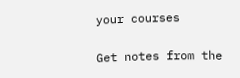your courses

Get notes from the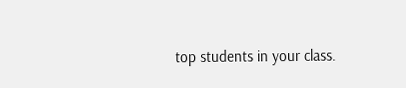top students in your class.